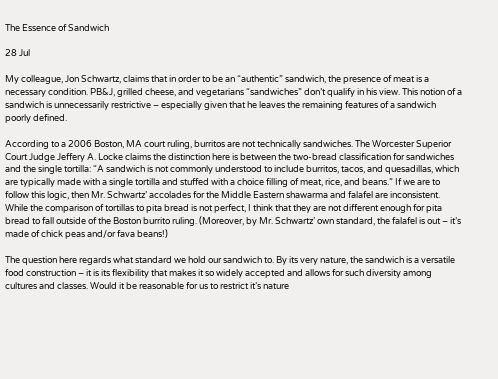The Essence of Sandwich

28 Jul

My colleague, Jon Schwartz, claims that in order to be an “authentic” sandwich, the presence of meat is a necessary condition. PB&J, grilled cheese, and vegetarians “sandwiches” don’t qualify in his view. This notion of a sandwich is unnecessarily restrictive – especially given that he leaves the remaining features of a sandwich poorly defined.

According to a 2006 Boston, MA court ruling, burritos are not technically sandwiches. The Worcester Superior Court Judge Jeffery A. Locke claims the distinction here is between the two-bread classification for sandwiches and the single tortilla: “A sandwich is not commonly understood to include burritos, tacos, and quesadillas, which are typically made with a single tortilla and stuffed with a choice filling of meat, rice, and beans.” If we are to follow this logic, then Mr. Schwartz’ accolades for the Middle Eastern shawarma and falafel are inconsistent. While the comparison of tortillas to pita bread is not perfect, I think that they are not different enough for pita bread to fall outside of the Boston burrito ruling. (Moreover, by Mr. Schwartz’ own standard, the falafel is out – it’s made of chick peas and/or fava beans!)

The question here regards what standard we hold our sandwich to. By its very nature, the sandwich is a versatile food construction – it is its flexibility that makes it so widely accepted and allows for such diversity among cultures and classes. Would it be reasonable for us to restrict it’s nature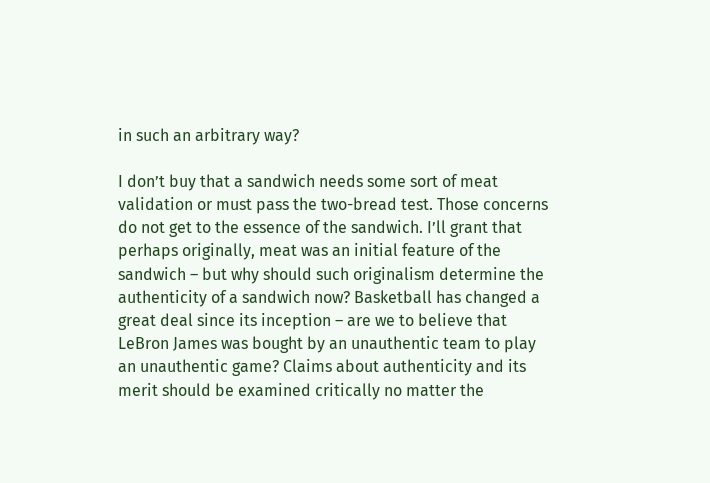in such an arbitrary way?

I don’t buy that a sandwich needs some sort of meat validation or must pass the two-bread test. Those concerns do not get to the essence of the sandwich. I’ll grant that perhaps originally, meat was an initial feature of the sandwich – but why should such originalism determine the authenticity of a sandwich now? Basketball has changed a great deal since its inception – are we to believe that LeBron James was bought by an unauthentic team to play an unauthentic game? Claims about authenticity and its merit should be examined critically no matter the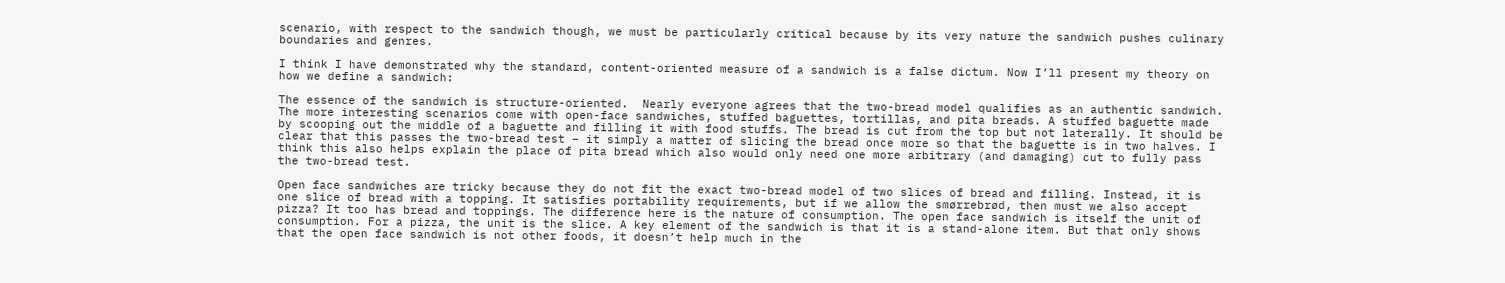scenario, with respect to the sandwich though, we must be particularly critical because by its very nature the sandwich pushes culinary boundaries and genres.

I think I have demonstrated why the standard, content-oriented measure of a sandwich is a false dictum. Now I’ll present my theory on how we define a sandwich:

The essence of the sandwich is structure-oriented.  Nearly everyone agrees that the two-bread model qualifies as an authentic sandwich. The more interesting scenarios come with open-face sandwiches, stuffed baguettes, tortillas, and pita breads. A stuffed baguette made by scooping out the middle of a baguette and filling it with food stuffs. The bread is cut from the top but not laterally. It should be clear that this passes the two-bread test – it simply a matter of slicing the bread once more so that the baguette is in two halves. I think this also helps explain the place of pita bread which also would only need one more arbitrary (and damaging) cut to fully pass the two-bread test.

Open face sandwiches are tricky because they do not fit the exact two-bread model of two slices of bread and filling. Instead, it is one slice of bread with a topping. It satisfies portability requirements, but if we allow the smørrebrød, then must we also accept pizza? It too has bread and toppings. The difference here is the nature of consumption. The open face sandwich is itself the unit of consumption. For a pizza, the unit is the slice. A key element of the sandwich is that it is a stand-alone item. But that only shows that the open face sandwich is not other foods, it doesn’t help much in the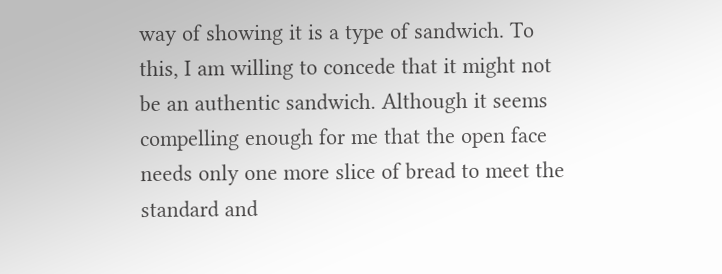way of showing it is a type of sandwich. To this, I am willing to concede that it might not be an authentic sandwich. Although it seems compelling enough for me that the open face needs only one more slice of bread to meet the standard and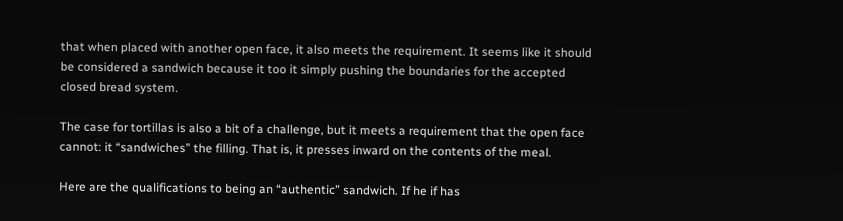that when placed with another open face, it also meets the requirement. It seems like it should be considered a sandwich because it too it simply pushing the boundaries for the accepted closed bread system.

The case for tortillas is also a bit of a challenge, but it meets a requirement that the open face cannot: it “sandwiches” the filling. That is, it presses inward on the contents of the meal.

Here are the qualifications to being an “authentic” sandwich. If he if has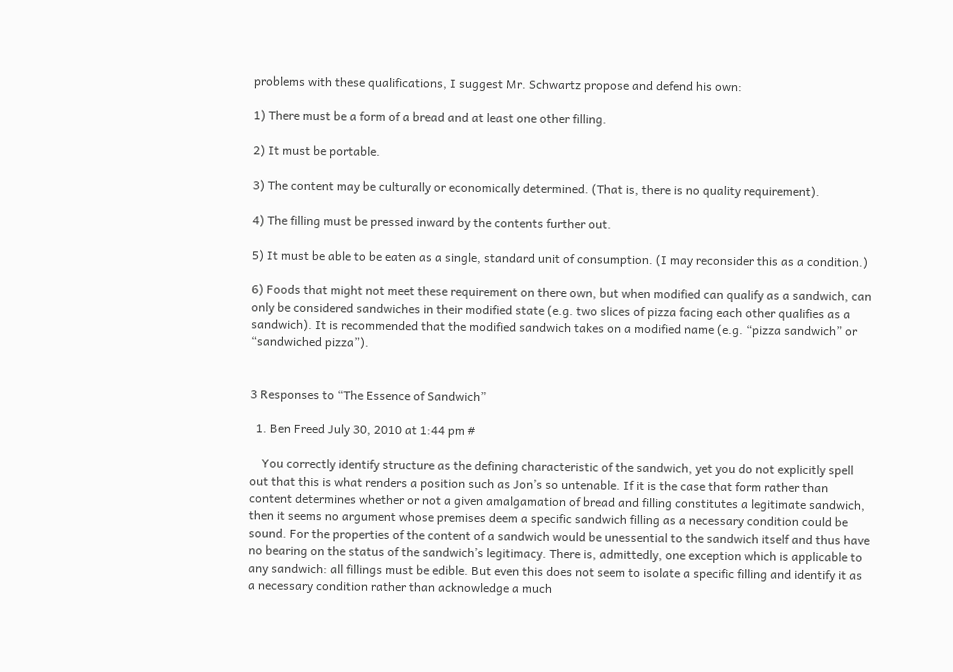problems with these qualifications, I suggest Mr. Schwartz propose and defend his own:

1) There must be a form of a bread and at least one other filling.

2) It must be portable.

3) The content may be culturally or economically determined. (That is, there is no quality requirement).

4) The filling must be pressed inward by the contents further out.

5) It must be able to be eaten as a single, standard unit of consumption. (I may reconsider this as a condition.)

6) Foods that might not meet these requirement on there own, but when modified can qualify as a sandwich, can only be considered sandwiches in their modified state (e.g. two slices of pizza facing each other qualifies as a sandwich). It is recommended that the modified sandwich takes on a modified name (e.g. “pizza sandwich” or “sandwiched pizza”).


3 Responses to “The Essence of Sandwich”

  1. Ben Freed July 30, 2010 at 1:44 pm #

    You correctly identify structure as the defining characteristic of the sandwich, yet you do not explicitly spell out that this is what renders a position such as Jon’s so untenable. If it is the case that form rather than content determines whether or not a given amalgamation of bread and filling constitutes a legitimate sandwich, then it seems no argument whose premises deem a specific sandwich filling as a necessary condition could be sound. For the properties of the content of a sandwich would be unessential to the sandwich itself and thus have no bearing on the status of the sandwich’s legitimacy. There is, admittedly, one exception which is applicable to any sandwich: all fillings must be edible. But even this does not seem to isolate a specific filling and identify it as a necessary condition rather than acknowledge a much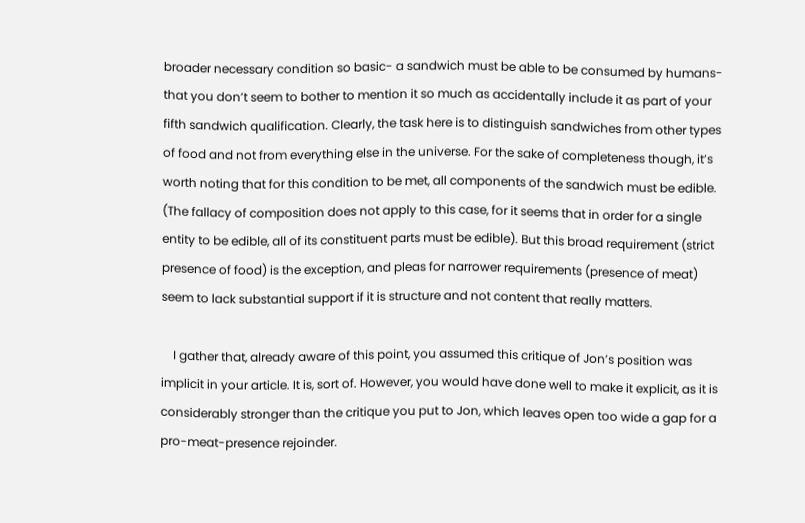broader necessary condition so basic- a sandwich must be able to be consumed by humans- that you don’t seem to bother to mention it so much as accidentally include it as part of your fifth sandwich qualification. Clearly, the task here is to distinguish sandwiches from other types of food and not from everything else in the universe. For the sake of completeness though, it’s worth noting that for this condition to be met, all components of the sandwich must be edible. (The fallacy of composition does not apply to this case, for it seems that in order for a single entity to be edible, all of its constituent parts must be edible). But this broad requirement (strict presence of food) is the exception, and pleas for narrower requirements (presence of meat) seem to lack substantial support if it is structure and not content that really matters.

    I gather that, already aware of this point, you assumed this critique of Jon’s position was implicit in your article. It is, sort of. However, you would have done well to make it explicit, as it is considerably stronger than the critique you put to Jon, which leaves open too wide a gap for a pro-meat-presence rejoinder.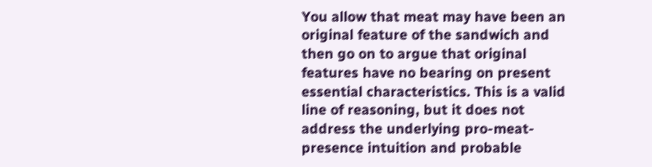You allow that meat may have been an original feature of the sandwich and then go on to argue that original features have no bearing on present essential characteristics. This is a valid line of reasoning, but it does not address the underlying pro-meat-presence intuition and probable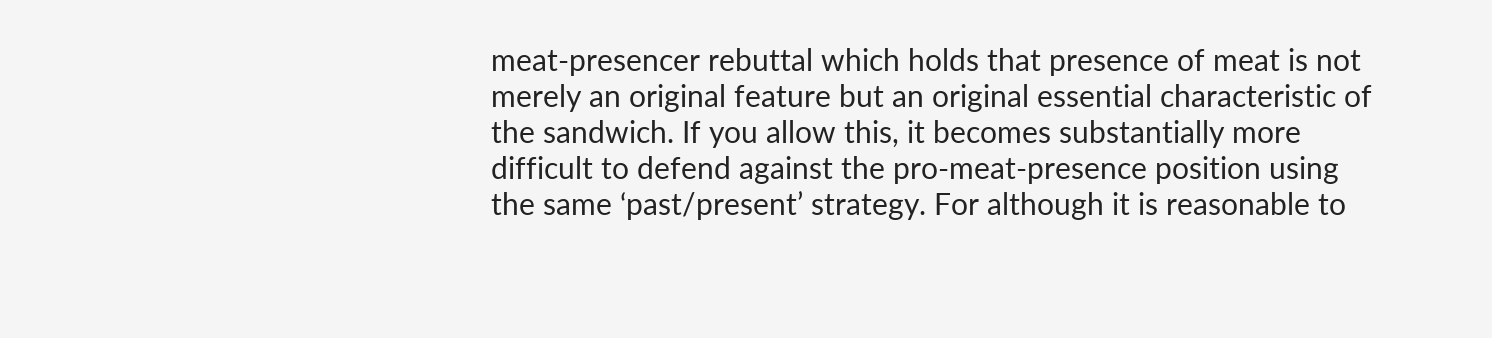meat-presencer rebuttal which holds that presence of meat is not merely an original feature but an original essential characteristic of the sandwich. If you allow this, it becomes substantially more difficult to defend against the pro-meat-presence position using the same ‘past/present’ strategy. For although it is reasonable to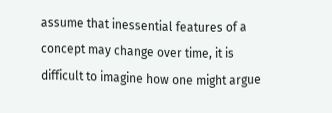assume that inessential features of a concept may change over time, it is difficult to imagine how one might argue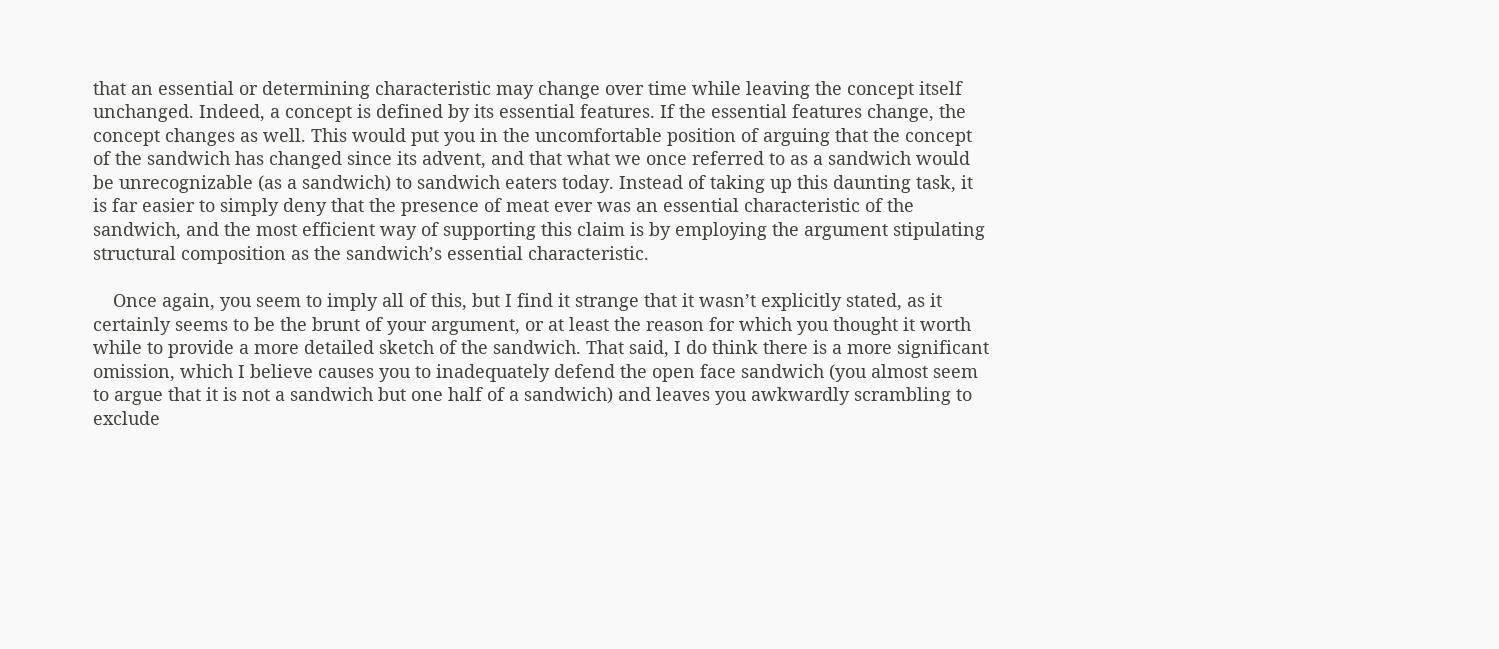that an essential or determining characteristic may change over time while leaving the concept itself unchanged. Indeed, a concept is defined by its essential features. If the essential features change, the concept changes as well. This would put you in the uncomfortable position of arguing that the concept of the sandwich has changed since its advent, and that what we once referred to as a sandwich would be unrecognizable (as a sandwich) to sandwich eaters today. Instead of taking up this daunting task, it is far easier to simply deny that the presence of meat ever was an essential characteristic of the sandwich, and the most efficient way of supporting this claim is by employing the argument stipulating structural composition as the sandwich’s essential characteristic.

    Once again, you seem to imply all of this, but I find it strange that it wasn’t explicitly stated, as it certainly seems to be the brunt of your argument, or at least the reason for which you thought it worth while to provide a more detailed sketch of the sandwich. That said, I do think there is a more significant omission, which I believe causes you to inadequately defend the open face sandwich (you almost seem to argue that it is not a sandwich but one half of a sandwich) and leaves you awkwardly scrambling to exclude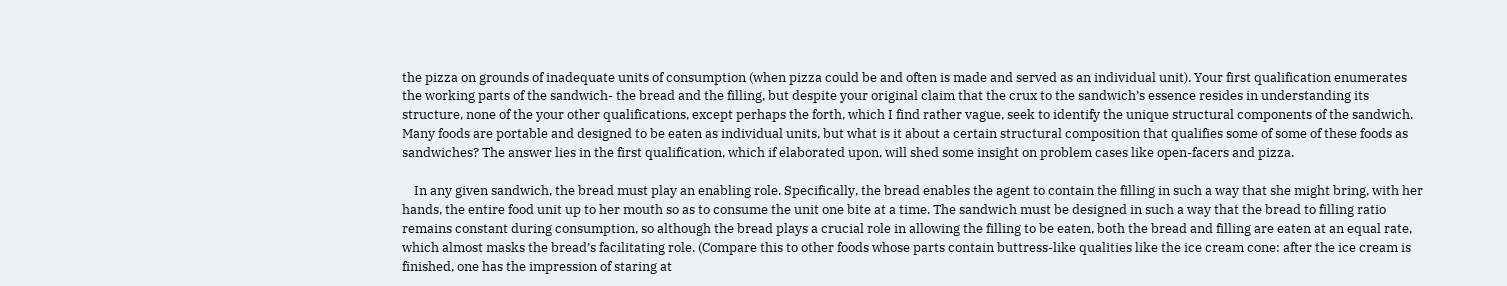the pizza on grounds of inadequate units of consumption (when pizza could be and often is made and served as an individual unit). Your first qualification enumerates the working parts of the sandwich- the bread and the filling, but despite your original claim that the crux to the sandwich’s essence resides in understanding its structure, none of the your other qualifications, except perhaps the forth, which I find rather vague, seek to identify the unique structural components of the sandwich. Many foods are portable and designed to be eaten as individual units, but what is it about a certain structural composition that qualifies some of some of these foods as sandwiches? The answer lies in the first qualification, which if elaborated upon, will shed some insight on problem cases like open-facers and pizza.

    In any given sandwich, the bread must play an enabling role. Specifically, the bread enables the agent to contain the filling in such a way that she might bring, with her hands, the entire food unit up to her mouth so as to consume the unit one bite at a time. The sandwich must be designed in such a way that the bread to filling ratio remains constant during consumption, so although the bread plays a crucial role in allowing the filling to be eaten, both the bread and filling are eaten at an equal rate, which almost masks the bread’s facilitating role. (Compare this to other foods whose parts contain buttress-like qualities like the ice cream cone: after the ice cream is finished, one has the impression of staring at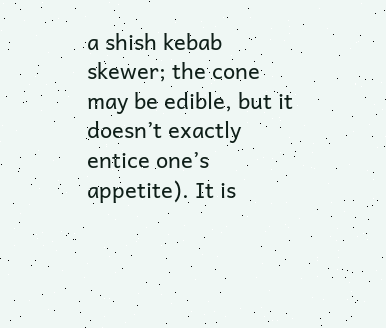a shish kebab skewer; the cone may be edible, but it doesn’t exactly entice one’s appetite). It is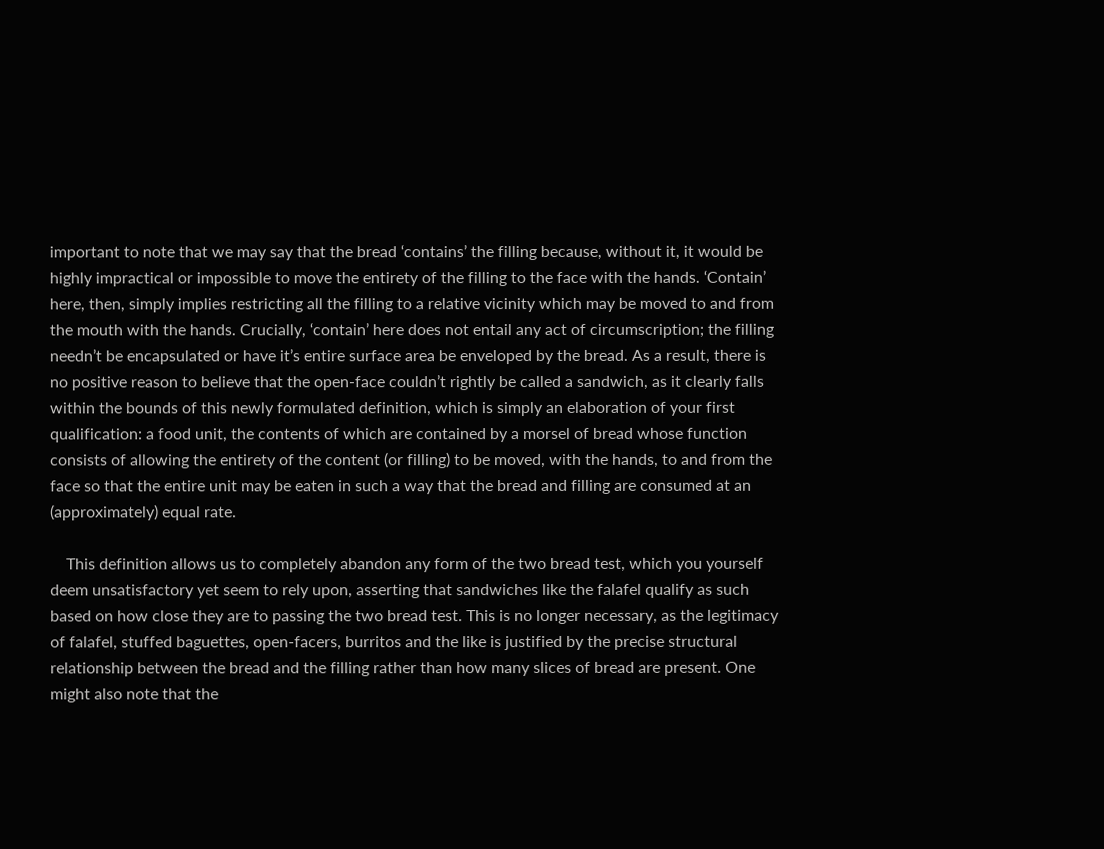important to note that we may say that the bread ‘contains’ the filling because, without it, it would be highly impractical or impossible to move the entirety of the filling to the face with the hands. ‘Contain’ here, then, simply implies restricting all the filling to a relative vicinity which may be moved to and from the mouth with the hands. Crucially, ‘contain’ here does not entail any act of circumscription; the filling needn’t be encapsulated or have it’s entire surface area be enveloped by the bread. As a result, there is no positive reason to believe that the open-face couldn’t rightly be called a sandwich, as it clearly falls within the bounds of this newly formulated definition, which is simply an elaboration of your first qualification: a food unit, the contents of which are contained by a morsel of bread whose function consists of allowing the entirety of the content (or filling) to be moved, with the hands, to and from the face so that the entire unit may be eaten in such a way that the bread and filling are consumed at an (approximately) equal rate.

    This definition allows us to completely abandon any form of the two bread test, which you yourself deem unsatisfactory yet seem to rely upon, asserting that sandwiches like the falafel qualify as such based on how close they are to passing the two bread test. This is no longer necessary, as the legitimacy of falafel, stuffed baguettes, open-facers, burritos and the like is justified by the precise structural relationship between the bread and the filling rather than how many slices of bread are present. One might also note that the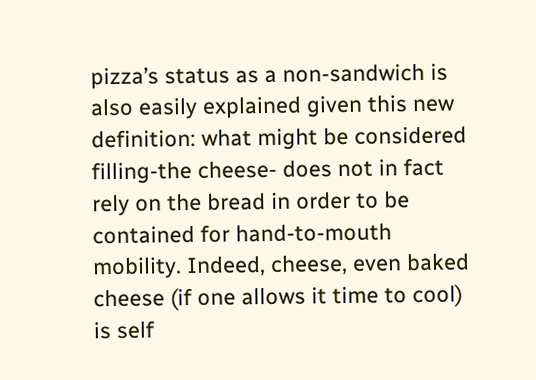pizza’s status as a non-sandwich is also easily explained given this new definition: what might be considered filling-the cheese- does not in fact rely on the bread in order to be contained for hand-to-mouth mobility. Indeed, cheese, even baked cheese (if one allows it time to cool) is self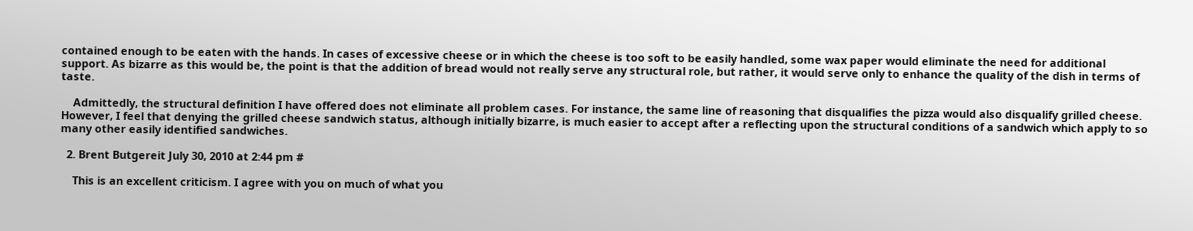contained enough to be eaten with the hands. In cases of excessive cheese or in which the cheese is too soft to be easily handled, some wax paper would eliminate the need for additional support. As bizarre as this would be, the point is that the addition of bread would not really serve any structural role, but rather, it would serve only to enhance the quality of the dish in terms of taste.

    Admittedly, the structural definition I have offered does not eliminate all problem cases. For instance, the same line of reasoning that disqualifies the pizza would also disqualify grilled cheese. However, I feel that denying the grilled cheese sandwich status, although initially bizarre, is much easier to accept after a reflecting upon the structural conditions of a sandwich which apply to so many other easily identified sandwiches.

  2. Brent Butgereit July 30, 2010 at 2:44 pm #

    This is an excellent criticism. I agree with you on much of what you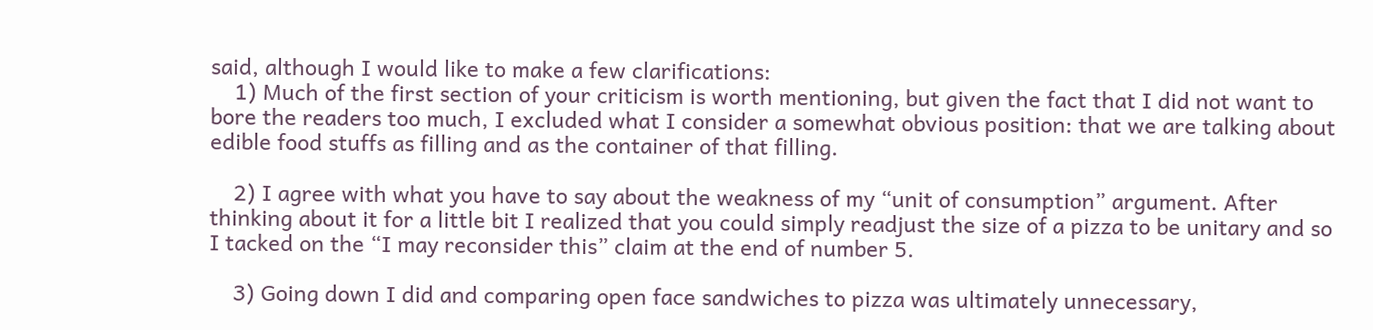said, although I would like to make a few clarifications:
    1) Much of the first section of your criticism is worth mentioning, but given the fact that I did not want to bore the readers too much, I excluded what I consider a somewhat obvious position: that we are talking about edible food stuffs as filling and as the container of that filling.

    2) I agree with what you have to say about the weakness of my “unit of consumption” argument. After thinking about it for a little bit I realized that you could simply readjust the size of a pizza to be unitary and so I tacked on the “I may reconsider this” claim at the end of number 5.

    3) Going down I did and comparing open face sandwiches to pizza was ultimately unnecessary,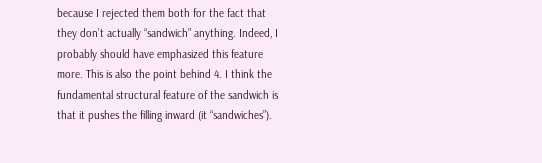because I rejected them both for the fact that they don’t actually “sandwich” anything. Indeed, I probably should have emphasized this feature more. This is also the point behind 4. I think the fundamental structural feature of the sandwich is that it pushes the filling inward (it “sandwiches”).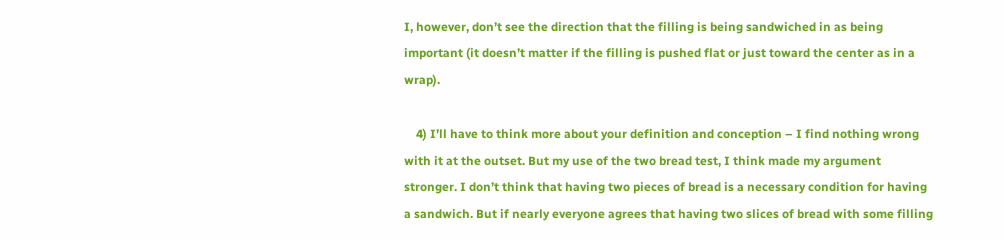I, however, don’t see the direction that the filling is being sandwiched in as being important (it doesn’t matter if the filling is pushed flat or just toward the center as in a wrap).

    4) I’ll have to think more about your definition and conception – I find nothing wrong with it at the outset. But my use of the two bread test, I think made my argument stronger. I don’t think that having two pieces of bread is a necessary condition for having a sandwich. But if nearly everyone agrees that having two slices of bread with some filling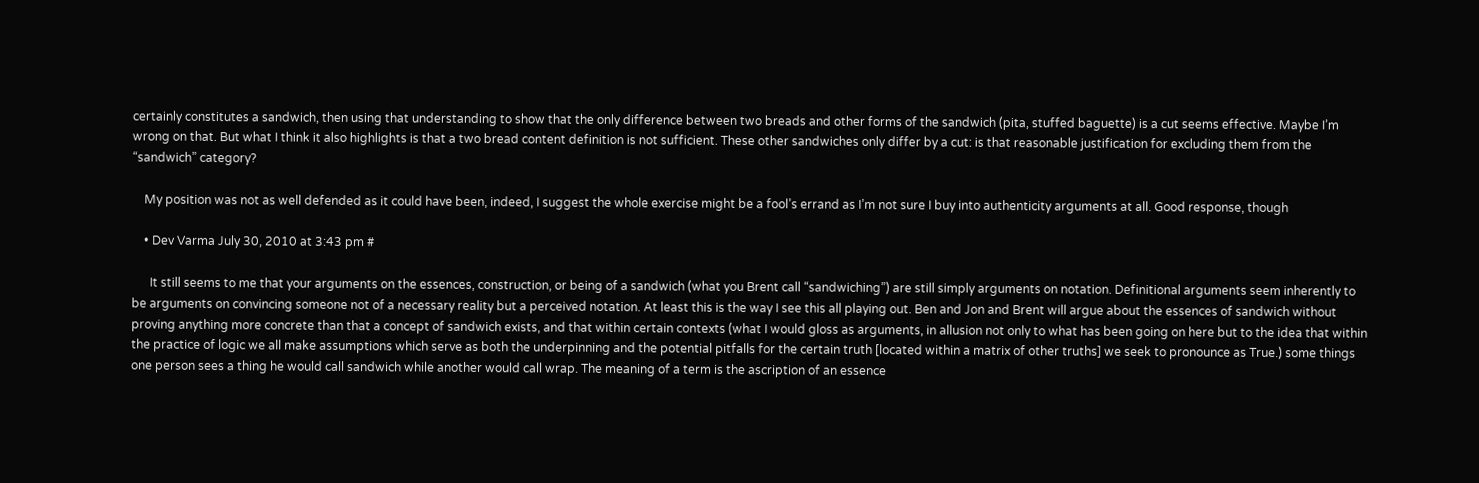certainly constitutes a sandwich, then using that understanding to show that the only difference between two breads and other forms of the sandwich (pita, stuffed baguette) is a cut seems effective. Maybe I’m wrong on that. But what I think it also highlights is that a two bread content definition is not sufficient. These other sandwiches only differ by a cut: is that reasonable justification for excluding them from the “sandwich” category?

    My position was not as well defended as it could have been, indeed, I suggest the whole exercise might be a fool’s errand as I’m not sure I buy into authenticity arguments at all. Good response, though

    • Dev Varma July 30, 2010 at 3:43 pm #

      It still seems to me that your arguments on the essences, construction, or being of a sandwich (what you Brent call “sandwiching”) are still simply arguments on notation. Definitional arguments seem inherently to be arguments on convincing someone not of a necessary reality but a perceived notation. At least this is the way I see this all playing out. Ben and Jon and Brent will argue about the essences of sandwich without proving anything more concrete than that a concept of sandwich exists, and that within certain contexts (what I would gloss as arguments, in allusion not only to what has been going on here but to the idea that within the practice of logic we all make assumptions which serve as both the underpinning and the potential pitfalls for the certain truth [located within a matrix of other truths] we seek to pronounce as True.) some things one person sees a thing he would call sandwich while another would call wrap. The meaning of a term is the ascription of an essence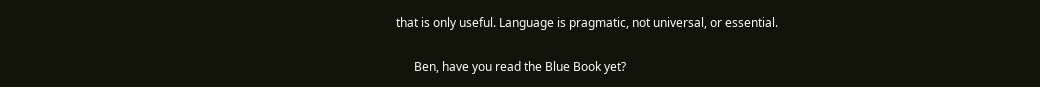that is only useful. Language is pragmatic, not universal, or essential.

      Ben, have you read the Blue Book yet?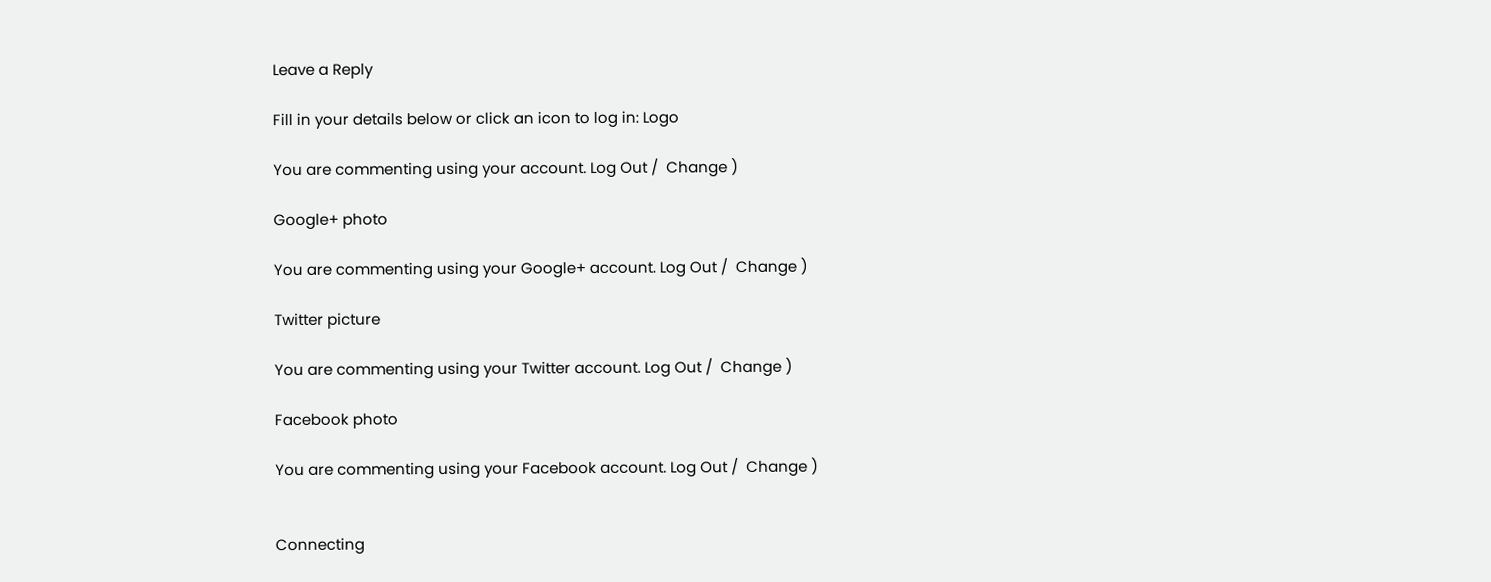Leave a Reply

Fill in your details below or click an icon to log in: Logo

You are commenting using your account. Log Out /  Change )

Google+ photo

You are commenting using your Google+ account. Log Out /  Change )

Twitter picture

You are commenting using your Twitter account. Log Out /  Change )

Facebook photo

You are commenting using your Facebook account. Log Out /  Change )


Connecting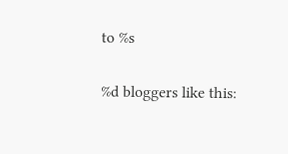to %s

%d bloggers like this: